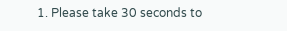1. Please take 30 seconds to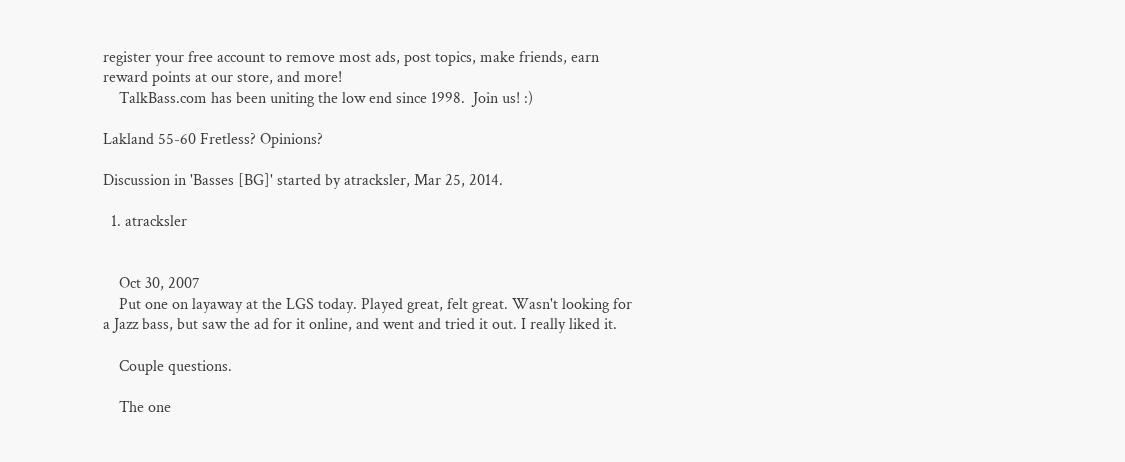register your free account to remove most ads, post topics, make friends, earn reward points at our store, and more!
    TalkBass.com has been uniting the low end since 1998.  Join us! :)

Lakland 55-60 Fretless? Opinions?

Discussion in 'Basses [BG]' started by atracksler, Mar 25, 2014.

  1. atracksler


    Oct 30, 2007
    Put one on layaway at the LGS today. Played great, felt great. Wasn't looking for a Jazz bass, but saw the ad for it online, and went and tried it out. I really liked it.

    Couple questions.

    The one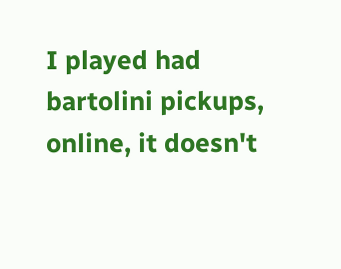I played had bartolini pickups, online, it doesn't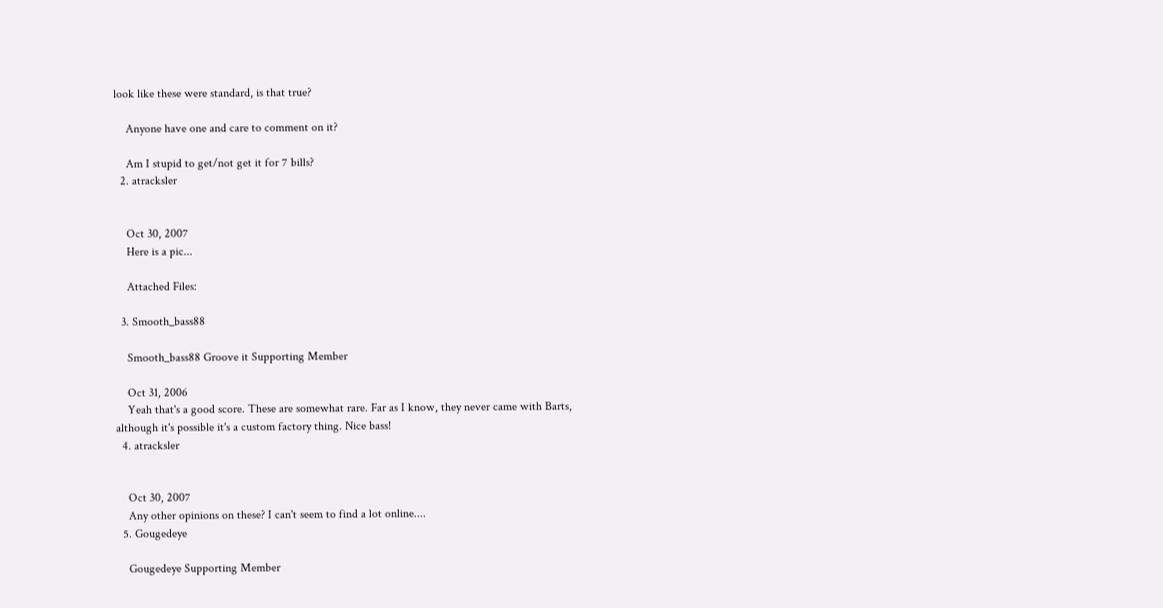look like these were standard, is that true?

    Anyone have one and care to comment on it?

    Am I stupid to get/not get it for 7 bills?
  2. atracksler


    Oct 30, 2007
    Here is a pic...

    Attached Files:

  3. Smooth_bass88

    Smooth_bass88 Groove it Supporting Member

    Oct 31, 2006
    Yeah that's a good score. These are somewhat rare. Far as I know, they never came with Barts, although it's possible it's a custom factory thing. Nice bass!
  4. atracksler


    Oct 30, 2007
    Any other opinions on these? I can't seem to find a lot online....
  5. Gougedeye

    Gougedeye Supporting Member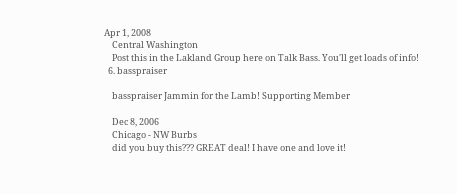Apr 1, 2008
    Central Washington
    Post this in the Lakland Group here on Talk Bass. You'll get loads of info!
  6. basspraiser

    basspraiser Jammin for the Lamb! Supporting Member

    Dec 8, 2006
    Chicago - NW Burbs
    did you buy this??? GREAT deal! I have one and love it!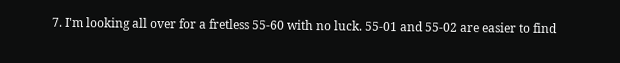7. I'm looking all over for a fretless 55-60 with no luck. 55-01 and 55-02 are easier to find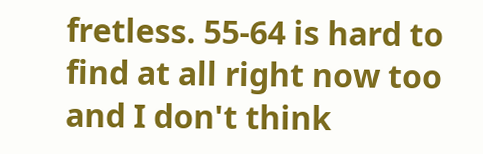fretless. 55-64 is hard to find at all right now too and I don't think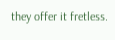they offer it fretless.